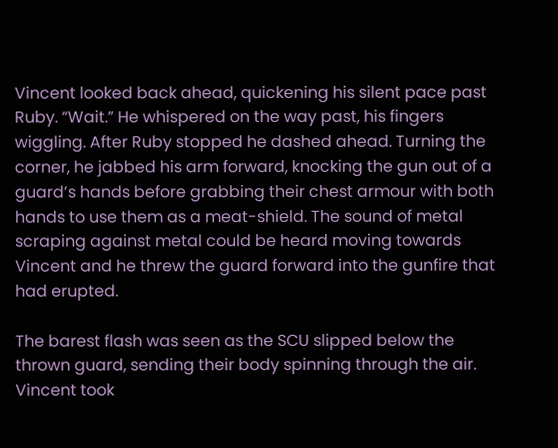Vincent looked back ahead, quickening his silent pace past Ruby. “Wait.” He whispered on the way past, his fingers wiggling. After Ruby stopped he dashed ahead. Turning the corner, he jabbed his arm forward, knocking the gun out of a guard’s hands before grabbing their chest armour with both hands to use them as a meat-shield. The sound of metal scraping against metal could be heard moving towards Vincent and he threw the guard forward into the gunfire that had erupted.

The barest flash was seen as the SCU slipped below the thrown guard, sending their body spinning through the air. Vincent took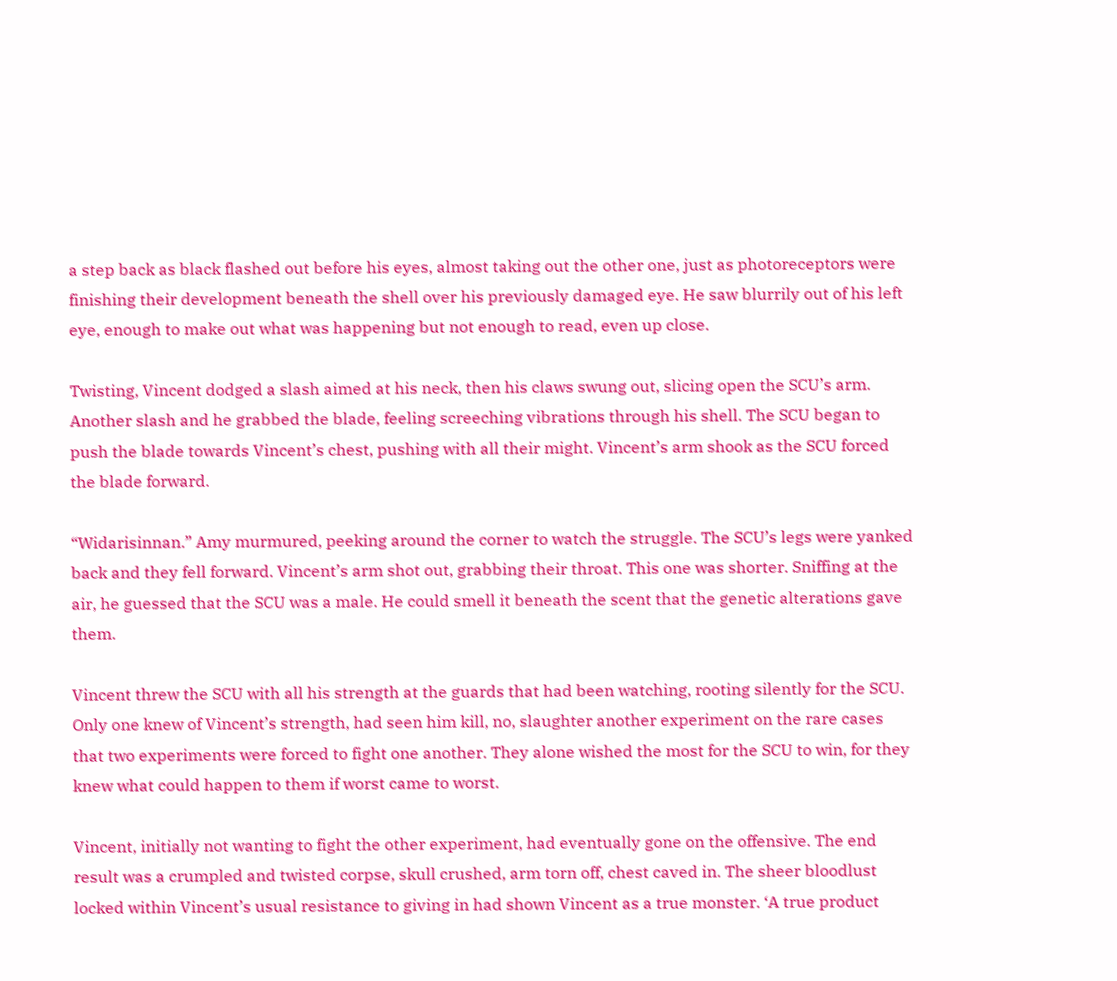a step back as black flashed out before his eyes, almost taking out the other one, just as photoreceptors were finishing their development beneath the shell over his previously damaged eye. He saw blurrily out of his left eye, enough to make out what was happening but not enough to read, even up close.

Twisting, Vincent dodged a slash aimed at his neck, then his claws swung out, slicing open the SCU’s arm. Another slash and he grabbed the blade, feeling screeching vibrations through his shell. The SCU began to push the blade towards Vincent’s chest, pushing with all their might. Vincent’s arm shook as the SCU forced the blade forward.

“Widarisinnan.” Amy murmured, peeking around the corner to watch the struggle. The SCU’s legs were yanked back and they fell forward. Vincent’s arm shot out, grabbing their throat. This one was shorter. Sniffing at the air, he guessed that the SCU was a male. He could smell it beneath the scent that the genetic alterations gave them.

Vincent threw the SCU with all his strength at the guards that had been watching, rooting silently for the SCU. Only one knew of Vincent’s strength, had seen him kill, no, slaughter another experiment on the rare cases that two experiments were forced to fight one another. They alone wished the most for the SCU to win, for they knew what could happen to them if worst came to worst.

Vincent, initially not wanting to fight the other experiment, had eventually gone on the offensive. The end result was a crumpled and twisted corpse, skull crushed, arm torn off, chest caved in. The sheer bloodlust locked within Vincent’s usual resistance to giving in had shown Vincent as a true monster. ‘A true product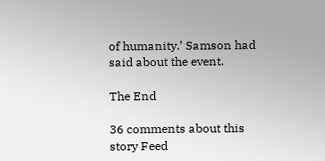of humanity.’ Samson had said about the event.

The End

36 comments about this story Feed